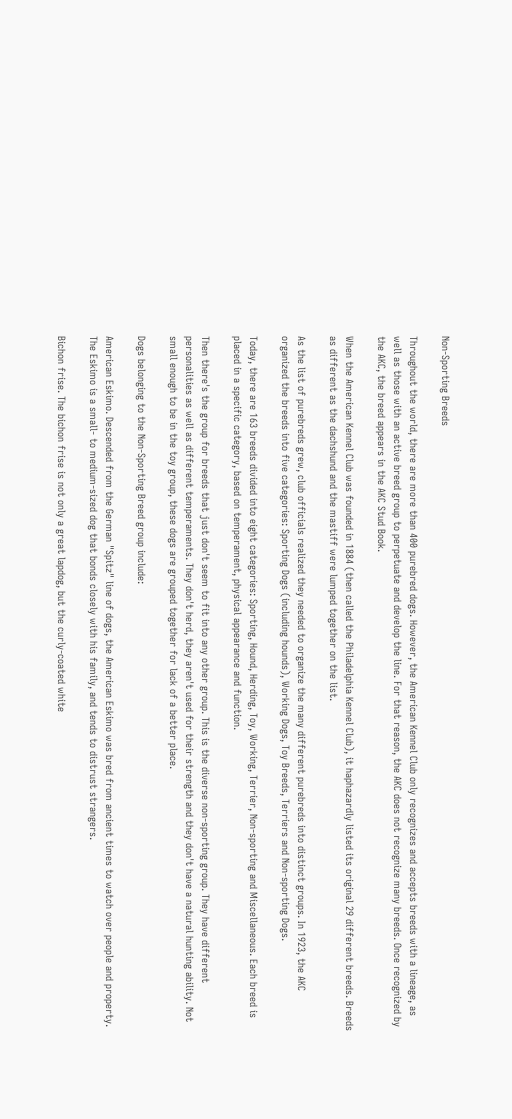Non-Sporting Breeds

Throughout the world, there are more than 400 purebred dogs. However, the American Kennel Club only recognizes and accepts breeds with a lineage, as well as those with an active breed group to perpetuate and develop the line. For that reason, the AKC does not recognize many breeds. Once recognized by the AKC, the breed appears in the AKC Stud Book.

When the American Kennel Club was founded in 1884 (then called the Philadelphia Kennel Club), it haphazardly listed its original 29 different breeds. Breeds as different as the dachshund and the mastiff were lumped together on the list.

As the list of purebreds grew, club officials realized they needed to organize the many different purebreds into distinct groups. In 1923, the AKC organized the breeds into five categories: Sporting Dogs (including hounds), Working Dogs, Toy Breeds, Terriers and Non-sporting Dogs.

Today, there are 163 breeds divided into eight categories: Sporting, Hound, Herding, Toy, Working, Terrier, Non-sporting and Miscellaneous. Each breed is placed in a specific category, based on temperament, physical appearance and function.

Then there's the group for breeds that just don't seem to fit into any other group. This is the diverse non-sporting group. They have different personalities as well as different temperaments. They don't herd, they aren't used for their strength and they don't have a natural hunting ability. Not small enough to be in the toy group, these dogs are grouped together for lack of a better place.

Dogs belonging to the Non-Sporting Breed group include:

American Eskimo. Descended from the German "Spitz" line of dogs, the American Eskimo was bred from ancient times to watch over people and property. The Eskimo is a small- to medium-sized dog that bonds closely with his family, and tends to distrust strangers.

Bichon frise. The bichon frise is not only a great lapdog, but the curly-coated white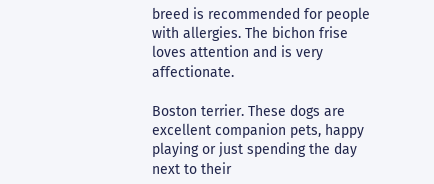breed is recommended for people with allergies. The bichon frise loves attention and is very affectionate.

Boston terrier. These dogs are excellent companion pets, happy playing or just spending the day next to their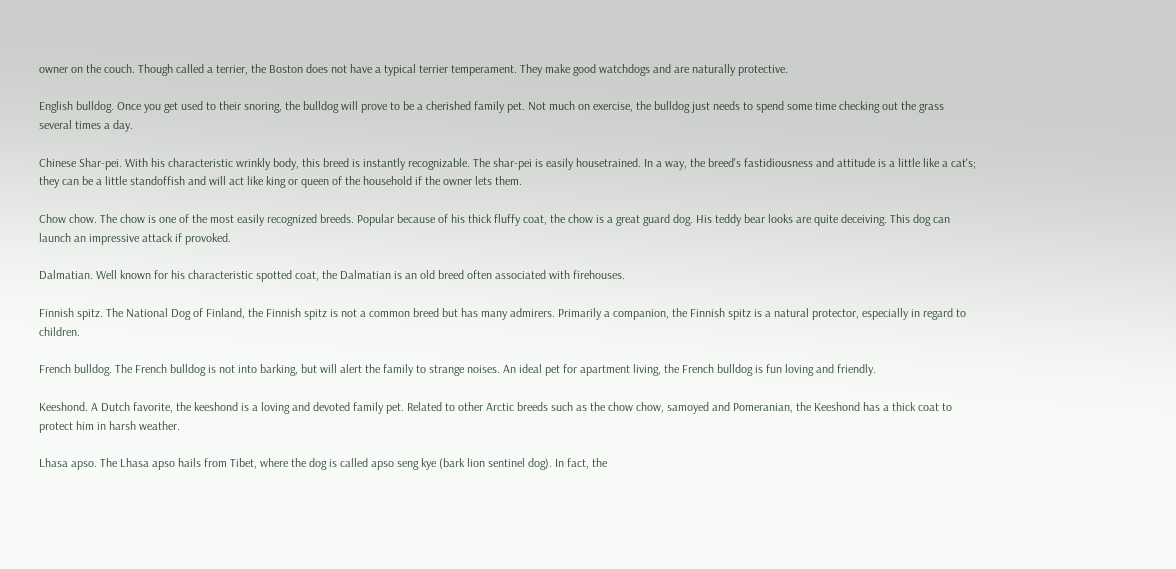owner on the couch. Though called a terrier, the Boston does not have a typical terrier temperament. They make good watchdogs and are naturally protective.

English bulldog. Once you get used to their snoring, the bulldog will prove to be a cherished family pet. Not much on exercise, the bulldog just needs to spend some time checking out the grass several times a day.

Chinese Shar-pei. With his characteristic wrinkly body, this breed is instantly recognizable. The shar-pei is easily housetrained. In a way, the breed's fastidiousness and attitude is a little like a cat's; they can be a little standoffish and will act like king or queen of the household if the owner lets them.

Chow chow. The chow is one of the most easily recognized breeds. Popular because of his thick fluffy coat, the chow is a great guard dog. His teddy bear looks are quite deceiving. This dog can launch an impressive attack if provoked.

Dalmatian. Well known for his characteristic spotted coat, the Dalmatian is an old breed often associated with firehouses.

Finnish spitz. The National Dog of Finland, the Finnish spitz is not a common breed but has many admirers. Primarily a companion, the Finnish spitz is a natural protector, especially in regard to children.

French bulldog. The French bulldog is not into barking, but will alert the family to strange noises. An ideal pet for apartment living, the French bulldog is fun loving and friendly.

Keeshond. A Dutch favorite, the keeshond is a loving and devoted family pet. Related to other Arctic breeds such as the chow chow, samoyed and Pomeranian, the Keeshond has a thick coat to protect him in harsh weather.

Lhasa apso. The Lhasa apso hails from Tibet, where the dog is called apso seng kye (bark lion sentinel dog). In fact, the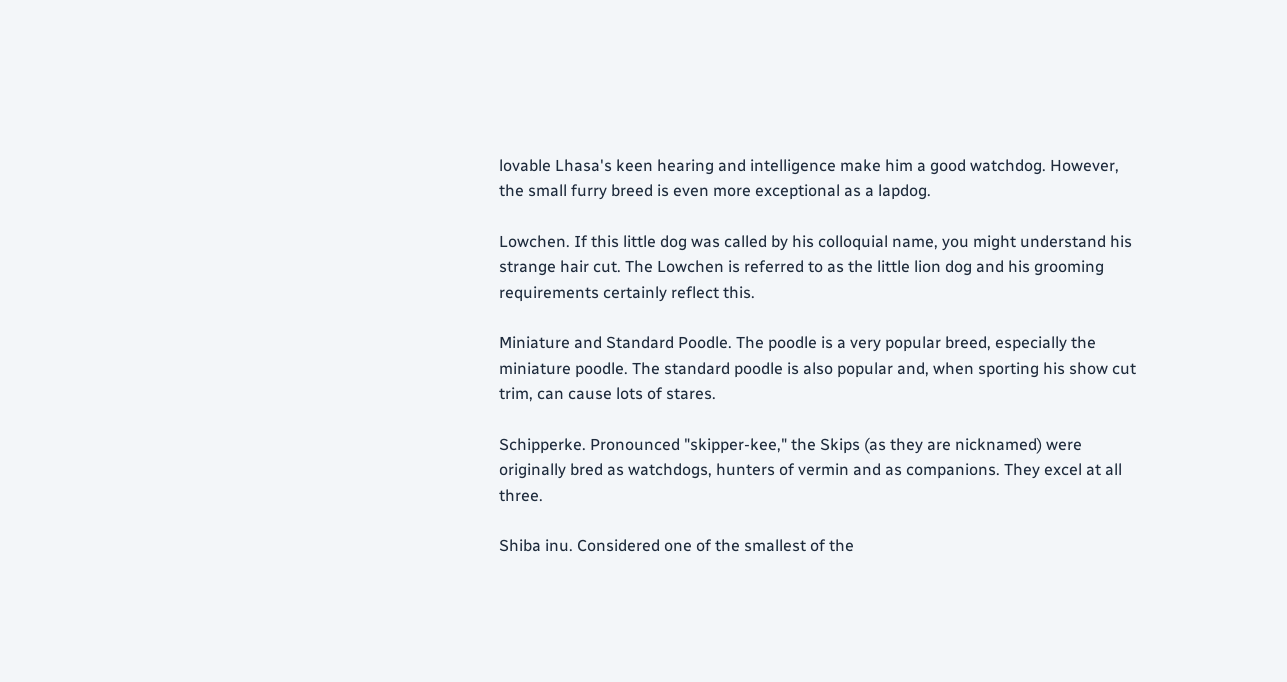lovable Lhasa's keen hearing and intelligence make him a good watchdog. However, the small furry breed is even more exceptional as a lapdog.

Lowchen. If this little dog was called by his colloquial name, you might understand his strange hair cut. The Lowchen is referred to as the little lion dog and his grooming requirements certainly reflect this.

Miniature and Standard Poodle. The poodle is a very popular breed, especially the miniature poodle. The standard poodle is also popular and, when sporting his show cut trim, can cause lots of stares.

Schipperke. Pronounced "skipper-kee," the Skips (as they are nicknamed) were originally bred as watchdogs, hunters of vermin and as companions. They excel at all three.

Shiba inu. Considered one of the smallest of the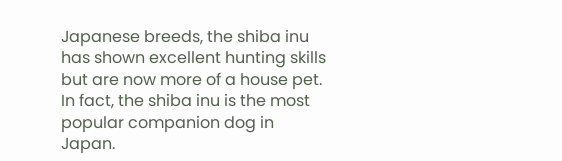Japanese breeds, the shiba inu has shown excellent hunting skills but are now more of a house pet. In fact, the shiba inu is the most popular companion dog in Japan.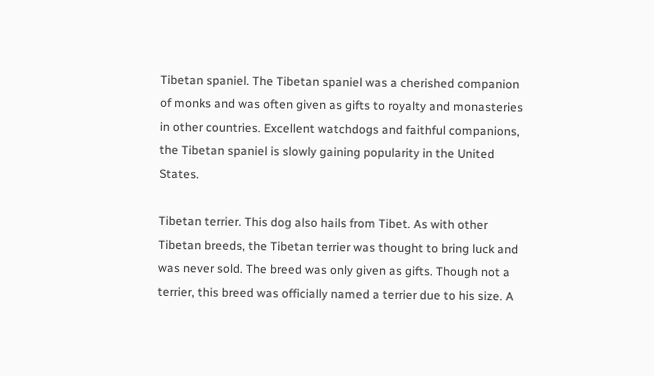Tibetan spaniel. The Tibetan spaniel was a cherished companion of monks and was often given as gifts to royalty and monasteries in other countries. Excellent watchdogs and faithful companions, the Tibetan spaniel is slowly gaining popularity in the United States.

Tibetan terrier. This dog also hails from Tibet. As with other Tibetan breeds, the Tibetan terrier was thought to bring luck and was never sold. The breed was only given as gifts. Though not a terrier, this breed was officially named a terrier due to his size. A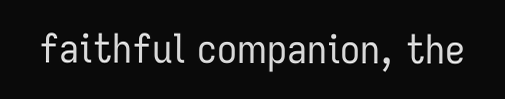faithful companion, the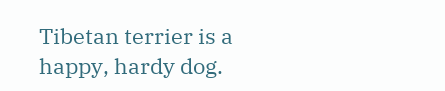Tibetan terrier is a happy, hardy dog.